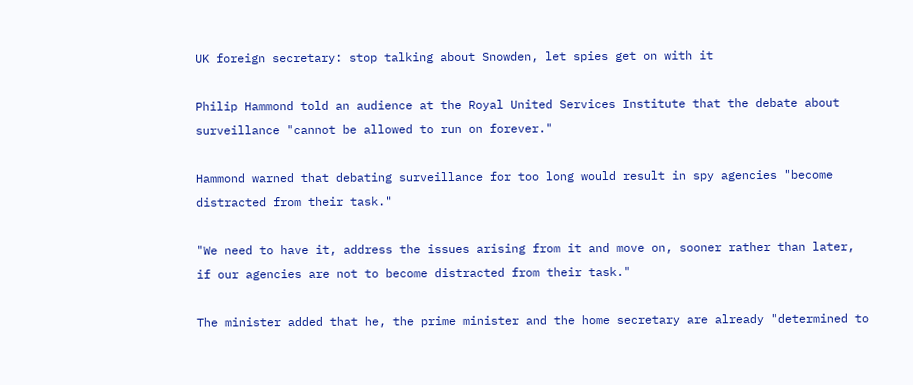UK foreign secretary: stop talking about Snowden, let spies get on with it

Philip Hammond told an audience at the Royal United Services Institute that the debate about surveillance "cannot be allowed to run on forever."

Hammond warned that debating surveillance for too long would result in spy agencies "become distracted from their task."

"We need to have it, address the issues arising from it and move on, sooner rather than later, if our agencies are not to become distracted from their task."

The minister added that he, the prime minister and the home secretary are already "determined to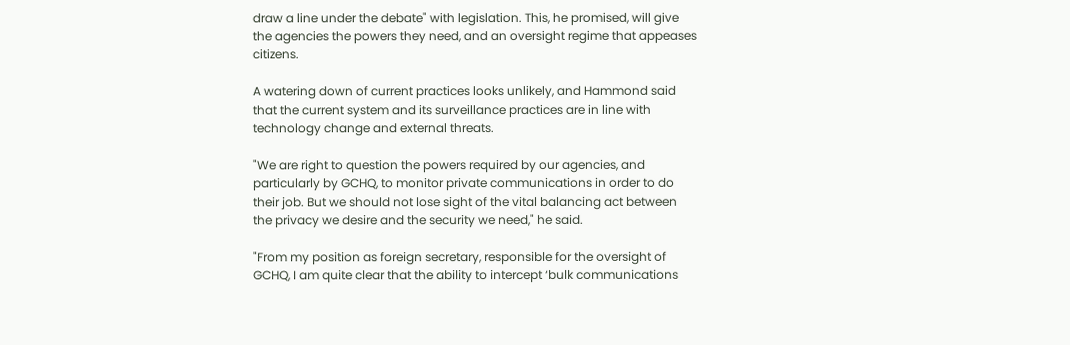draw a line under the debate" with legislation. This, he promised, will give the agencies the powers they need, and an oversight regime that appeases citizens.

A watering down of current practices looks unlikely, and Hammond said that the current system and its surveillance practices are in line with technology change and external threats.

"We are right to question the powers required by our agencies, and particularly by GCHQ, to monitor private communications in order to do their job. But we should not lose sight of the vital balancing act between the privacy we desire and the security we need," he said.

"From my position as foreign secretary, responsible for the oversight of GCHQ, I am quite clear that the ability to intercept ‘bulk communications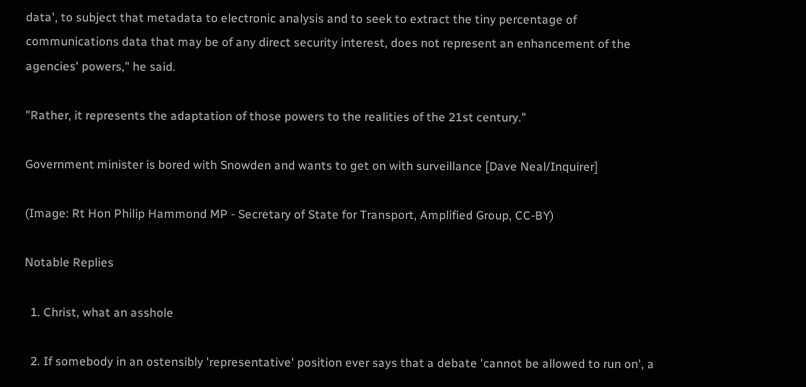data', to subject that metadata to electronic analysis and to seek to extract the tiny percentage of communications data that may be of any direct security interest, does not represent an enhancement of the agencies' powers," he said.

"Rather, it represents the adaptation of those powers to the realities of the 21st century."

Government minister is bored with Snowden and wants to get on with surveillance [Dave Neal/Inquirer]

(Image: Rt Hon Philip Hammond MP - Secretary of State for Transport, Amplified Group, CC-BY)

Notable Replies

  1. Christ, what an asshole

  2. If somebody in an ostensibly 'representative' position ever says that a debate 'cannot be allowed to run on', a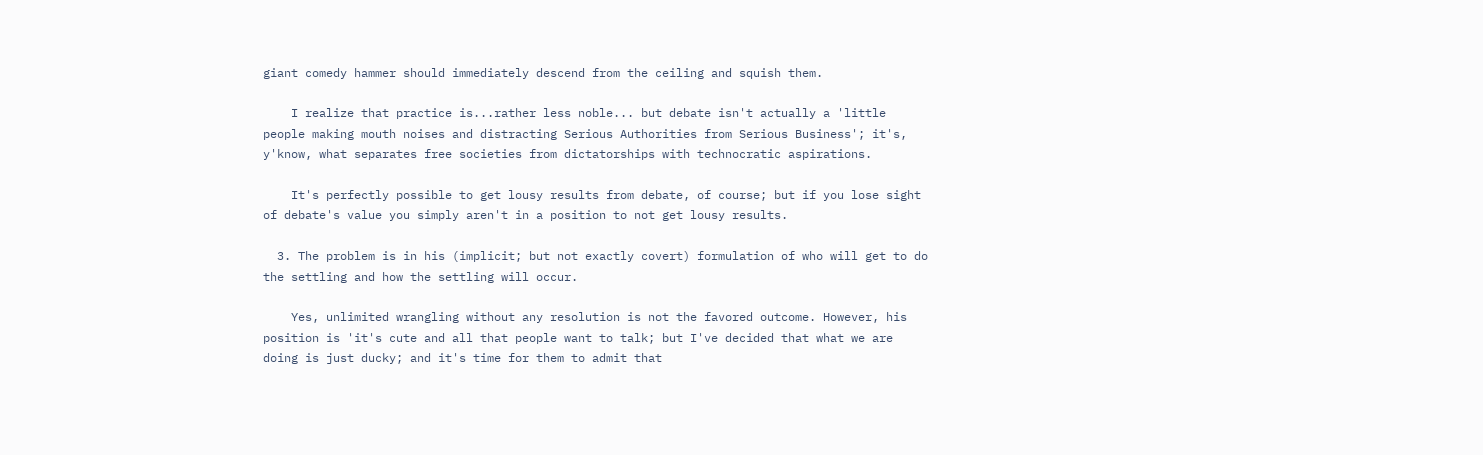giant comedy hammer should immediately descend from the ceiling and squish them.

    I realize that practice is...rather less noble... but debate isn't actually a 'little people making mouth noises and distracting Serious Authorities from Serious Business'; it's, y'know, what separates free societies from dictatorships with technocratic aspirations.

    It's perfectly possible to get lousy results from debate, of course; but if you lose sight of debate's value you simply aren't in a position to not get lousy results.

  3. The problem is in his (implicit; but not exactly covert) formulation of who will get to do the settling and how the settling will occur.

    Yes, unlimited wrangling without any resolution is not the favored outcome. However, his position is 'it's cute and all that people want to talk; but I've decided that what we are doing is just ducky; and it's time for them to admit that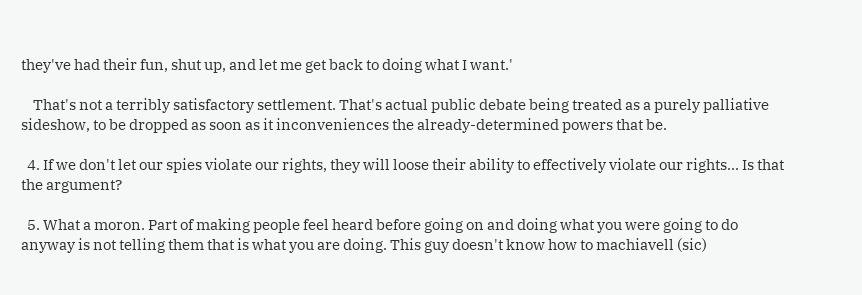they've had their fun, shut up, and let me get back to doing what I want.'

    That's not a terribly satisfactory settlement. That's actual public debate being treated as a purely palliative sideshow, to be dropped as soon as it inconveniences the already-determined powers that be.

  4. If we don't let our spies violate our rights, they will loose their ability to effectively violate our rights... Is that the argument?

  5. What a moron. Part of making people feel heard before going on and doing what you were going to do anyway is not telling them that is what you are doing. This guy doesn't know how to machiavell (sic)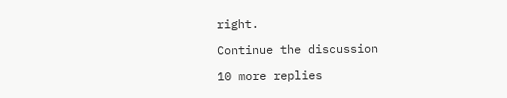right.

Continue the discussion

10 more replies